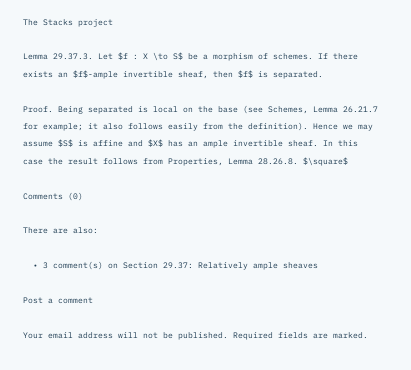The Stacks project

Lemma 29.37.3. Let $f : X \to S$ be a morphism of schemes. If there exists an $f$-ample invertible sheaf, then $f$ is separated.

Proof. Being separated is local on the base (see Schemes, Lemma 26.21.7 for example; it also follows easily from the definition). Hence we may assume $S$ is affine and $X$ has an ample invertible sheaf. In this case the result follows from Properties, Lemma 28.26.8. $\square$

Comments (0)

There are also:

  • 3 comment(s) on Section 29.37: Relatively ample sheaves

Post a comment

Your email address will not be published. Required fields are marked.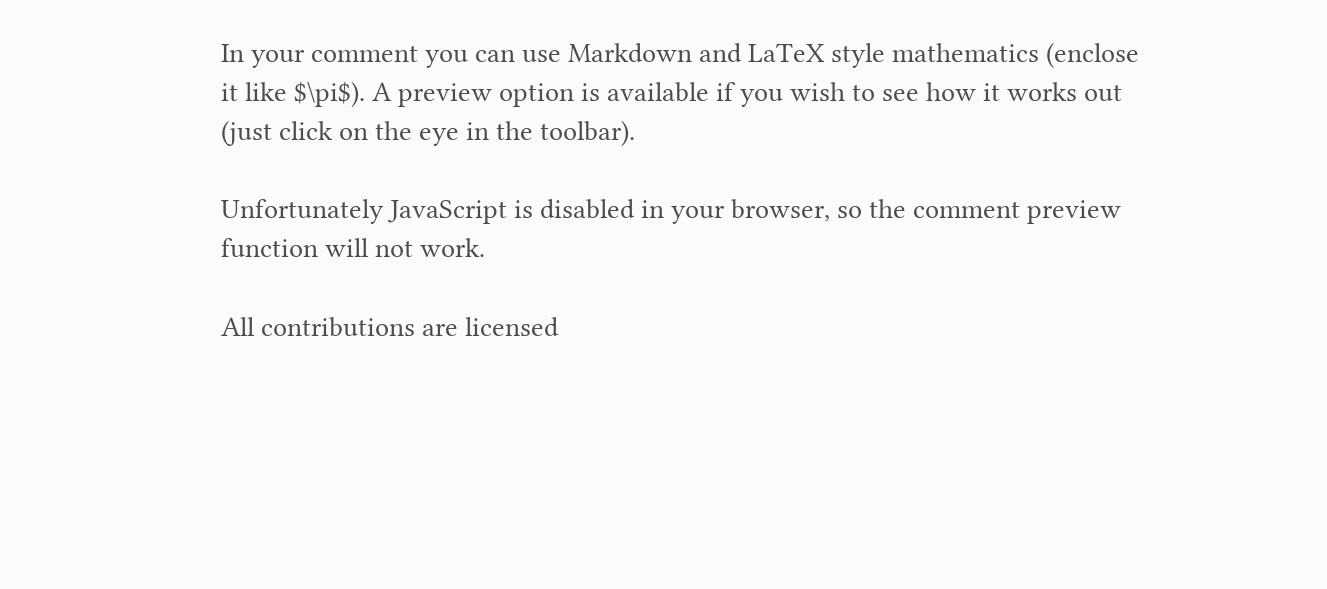In your comment you can use Markdown and LaTeX style mathematics (enclose it like $\pi$). A preview option is available if you wish to see how it works out (just click on the eye in the toolbar).

Unfortunately JavaScript is disabled in your browser, so the comment preview function will not work.

All contributions are licensed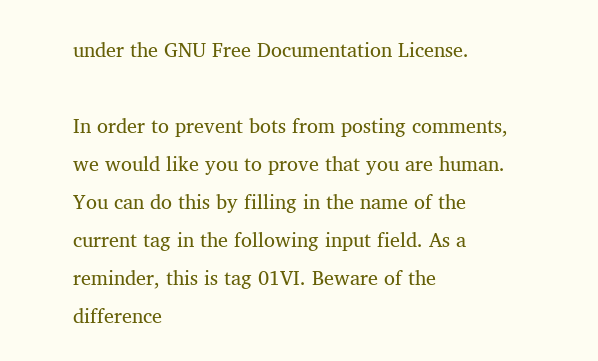under the GNU Free Documentation License.

In order to prevent bots from posting comments, we would like you to prove that you are human. You can do this by filling in the name of the current tag in the following input field. As a reminder, this is tag 01VI. Beware of the difference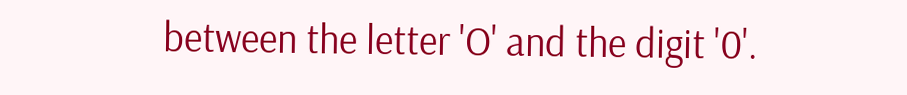between the letter 'O' and the digit '0'.